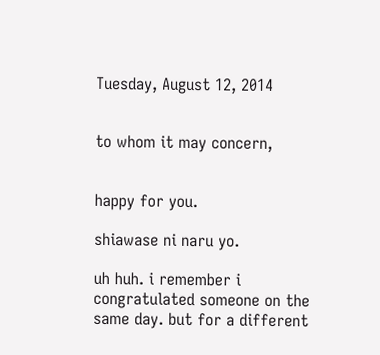Tuesday, August 12, 2014


to whom it may concern,


happy for you.

shiawase ni naru yo.

uh huh. i remember i congratulated someone on the same day. but for a different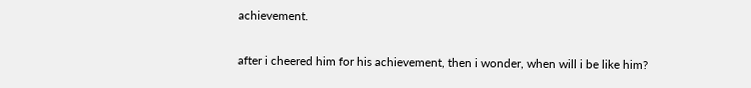achievement.

after i cheered him for his achievement, then i wonder, when will i be like him?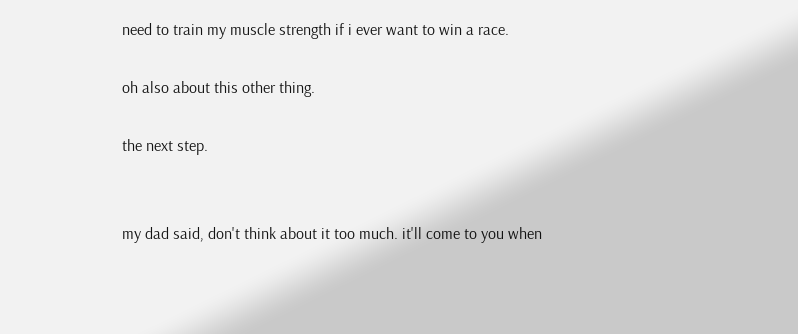need to train my muscle strength if i ever want to win a race.

oh also about this other thing.

the next step.


my dad said, don't think about it too much. it'll come to you when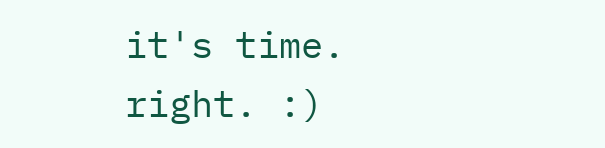it's time. right. :)